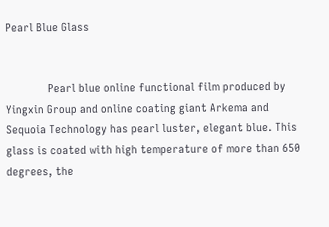Pearl Blue Glass


              Pearl blue online functional film produced by Yingxin Group and online coating giant Arkema and Sequoia Technology has pearl luster, elegant blue. This glass is coated with high temperature of more than 650 degrees, the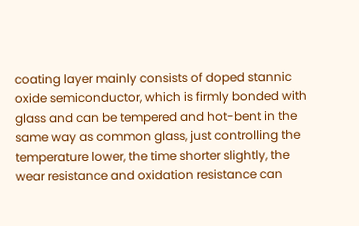coating layer mainly consists of doped stannic oxide semiconductor, which is firmly bonded with glass and can be tempered and hot-bent in the same way as common glass, just controlling the temperature lower, the time shorter slightly, the wear resistance and oxidation resistance can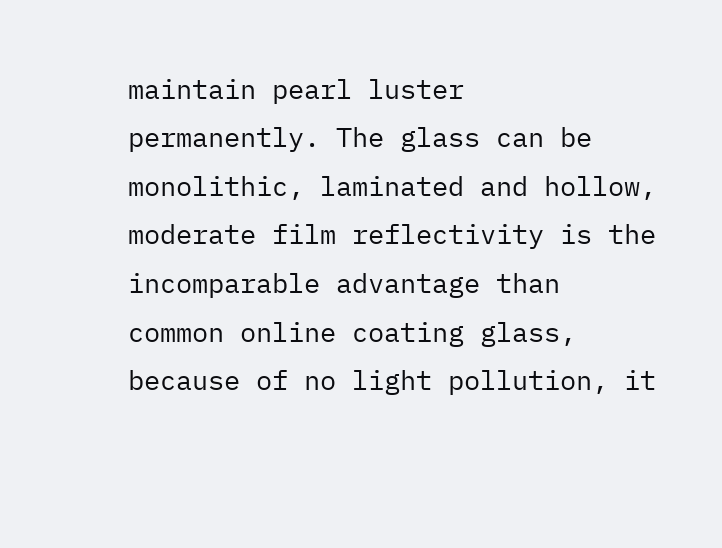maintain pearl luster permanently. The glass can be monolithic, laminated and hollow, moderate film reflectivity is the incomparable advantage than common online coating glass, because of no light pollution, it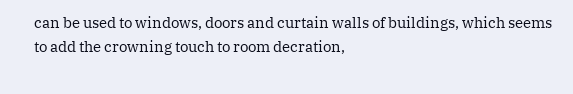can be used to windows, doors and curtain walls of buildings, which seems to add the crowning touch to room decration,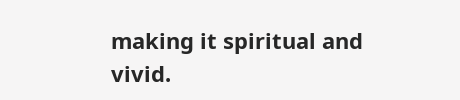making it spiritual and vivid.